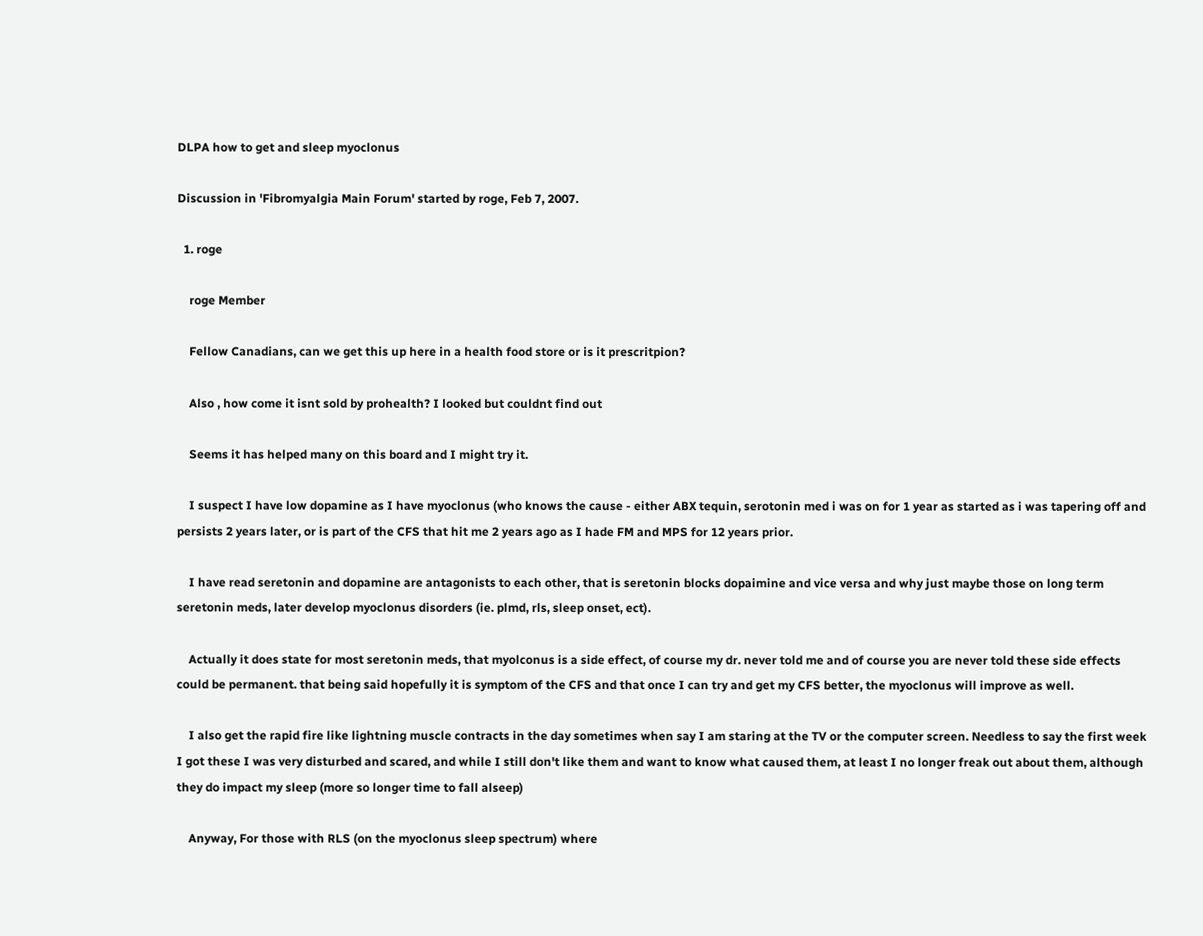DLPA how to get and sleep myoclonus

Discussion in 'Fibromyalgia Main Forum' started by roge, Feb 7, 2007.

  1. roge

    roge Member

    Fellow Canadians, can we get this up here in a health food store or is it prescritpion?

    Also , how come it isnt sold by prohealth? I looked but couldnt find out

    Seems it has helped many on this board and I might try it.

    I suspect I have low dopamine as I have myoclonus (who knows the cause - either ABX tequin, serotonin med i was on for 1 year as started as i was tapering off and persists 2 years later, or is part of the CFS that hit me 2 years ago as I hade FM and MPS for 12 years prior.

    I have read seretonin and dopamine are antagonists to each other, that is seretonin blocks dopaimine and vice versa and why just maybe those on long term seretonin meds, later develop myoclonus disorders (ie. plmd, rls, sleep onset, ect).

    Actually it does state for most seretonin meds, that myolconus is a side effect, of course my dr. never told me and of course you are never told these side effects could be permanent. that being said hopefully it is symptom of the CFS and that once I can try and get my CFS better, the myoclonus will improve as well.

    I also get the rapid fire like lightning muscle contracts in the day sometimes when say I am staring at the TV or the computer screen. Needless to say the first week I got these I was very disturbed and scared, and while I still don't like them and want to know what caused them, at least I no longer freak out about them, although they do impact my sleep (more so longer time to fall alseep)

    Anyway, For those with RLS (on the myoclonus sleep spectrum) where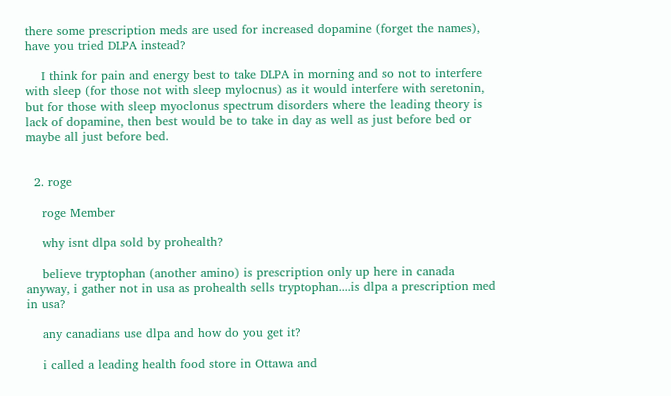there some prescription meds are used for increased dopamine (forget the names), have you tried DLPA instead?

    I think for pain and energy best to take DLPA in morning and so not to interfere with sleep (for those not with sleep mylocnus) as it would interfere with seretonin, but for those with sleep myoclonus spectrum disorders where the leading theory is lack of dopamine, then best would be to take in day as well as just before bed or maybe all just before bed.


  2. roge

    roge Member

    why isnt dlpa sold by prohealth?

    believe tryptophan (another amino) is prescription only up here in canada anyway, i gather not in usa as prohealth sells tryptophan....is dlpa a prescription med in usa?

    any canadians use dlpa and how do you get it?

    i called a leading health food store in Ottawa and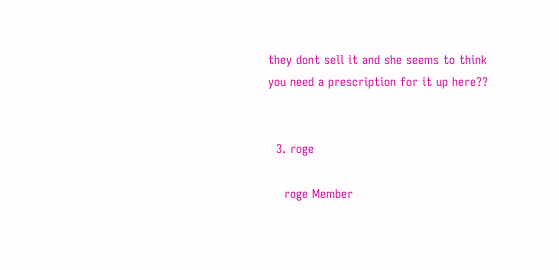they dont sell it and she seems to think you need a prescription for it up here??


  3. roge

    roge Member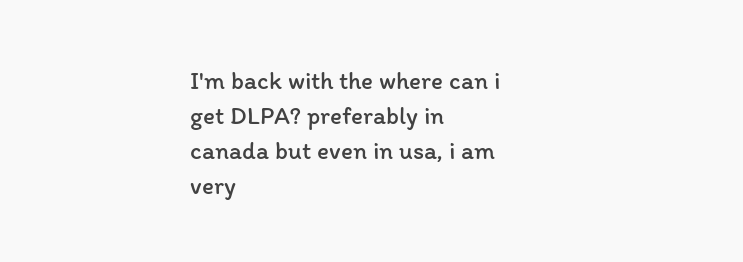I'm back with the where can i get DLPA? preferably in canada but even in usa, i am very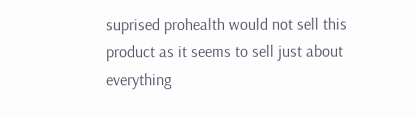suprised prohealth would not sell this product as it seems to sell just about everything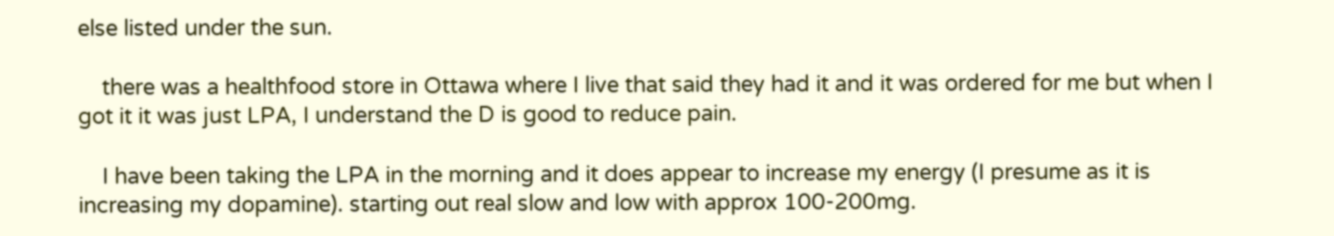else listed under the sun.

    there was a healthfood store in Ottawa where I live that said they had it and it was ordered for me but when I got it it was just LPA, I understand the D is good to reduce pain.

    I have been taking the LPA in the morning and it does appear to increase my energy (I presume as it is increasing my dopamine). starting out real slow and low with approx 100-200mg.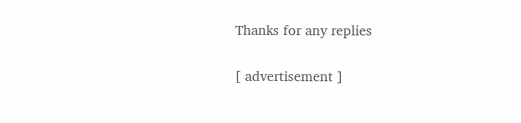Thanks for any replies


[ advertisement ]